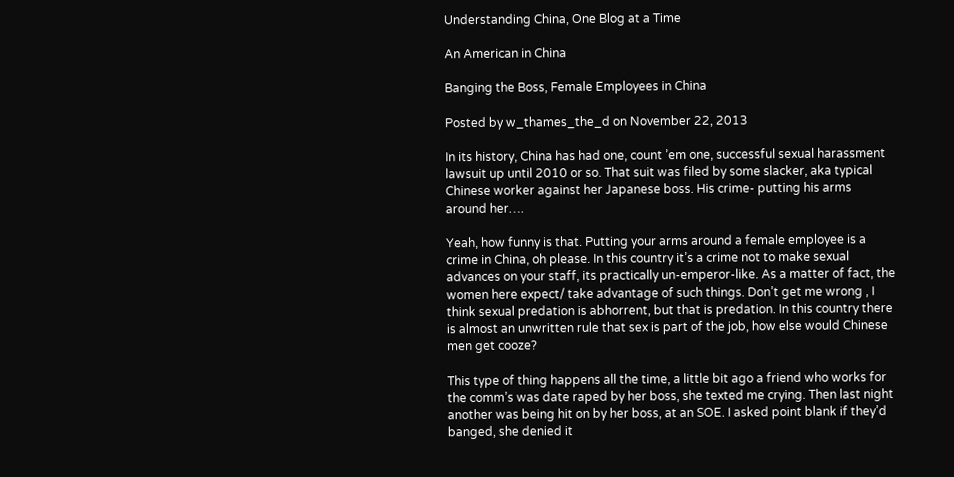Understanding China, One Blog at a Time

An American in China

Banging the Boss, Female Employees in China

Posted by w_thames_the_d on November 22, 2013

In its history, China has had one, count ’em one, successful sexual harassment lawsuit up until 2010 or so. That suit was filed by some slacker, aka typical Chinese worker against her Japanese boss. His crime- putting his arms around her….

Yeah, how funny is that. Putting your arms around a female employee is a crime in China, oh please. In this country it’s a crime not to make sexual advances on your staff, its practically un-emperor-like. As a matter of fact, the women here expect/ take advantage of such things. Don’t get me wrong , I think sexual predation is abhorrent, but that is predation. In this country there is almost an unwritten rule that sex is part of the job, how else would Chinese men get cooze?

This type of thing happens all the time, a little bit ago a friend who works for the comm’s was date raped by her boss, she texted me crying. Then last night another was being hit on by her boss, at an SOE. I asked point blank if they’d banged, she denied it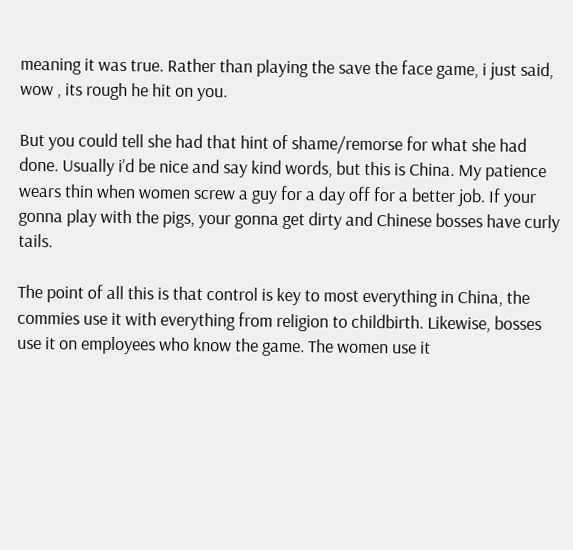meaning it was true. Rather than playing the save the face game, i just said, wow , its rough he hit on you.

But you could tell she had that hint of shame/remorse for what she had done. Usually i’d be nice and say kind words, but this is China. My patience wears thin when women screw a guy for a day off for a better job. If your gonna play with the pigs, your gonna get dirty and Chinese bosses have curly tails.

The point of all this is that control is key to most everything in China, the commies use it with everything from religion to childbirth. Likewise, bosses use it on employees who know the game. The women use it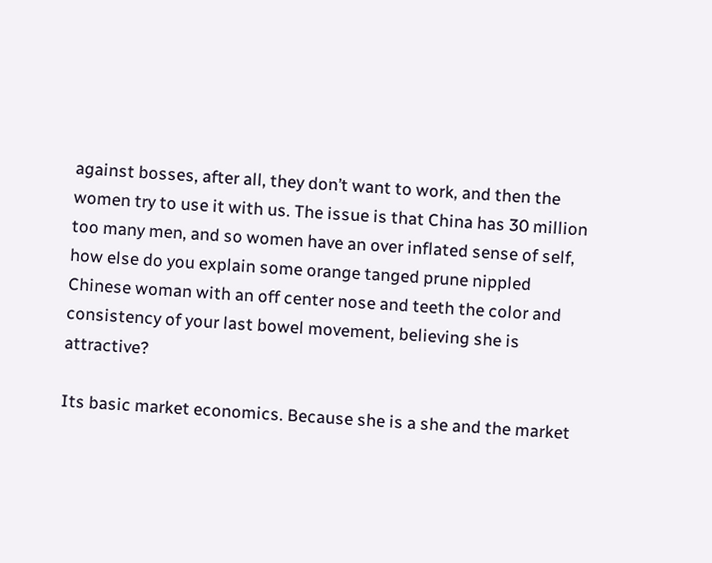against bosses, after all, they don’t want to work, and then the women try to use it with us. The issue is that China has 30 million too many men, and so women have an over inflated sense of self, how else do you explain some orange tanged prune nippled Chinese woman with an off center nose and teeth the color and consistency of your last bowel movement, believing she is attractive?

Its basic market economics. Because she is a she and the market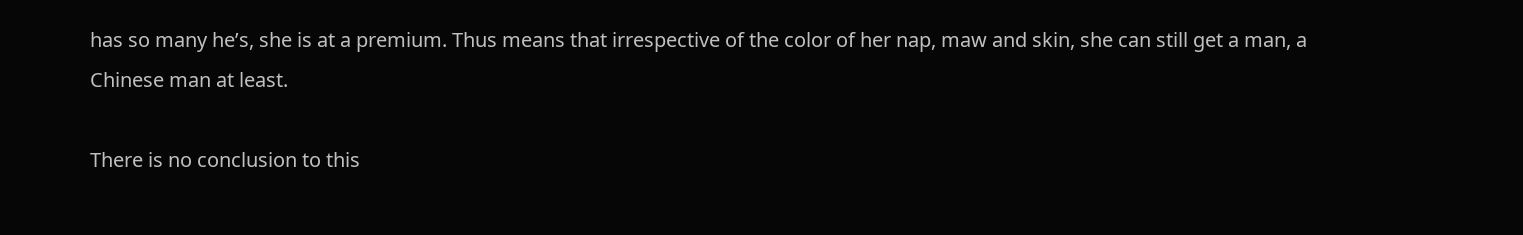has so many he’s, she is at a premium. Thus means that irrespective of the color of her nap, maw and skin, she can still get a man, a Chinese man at least.

There is no conclusion to this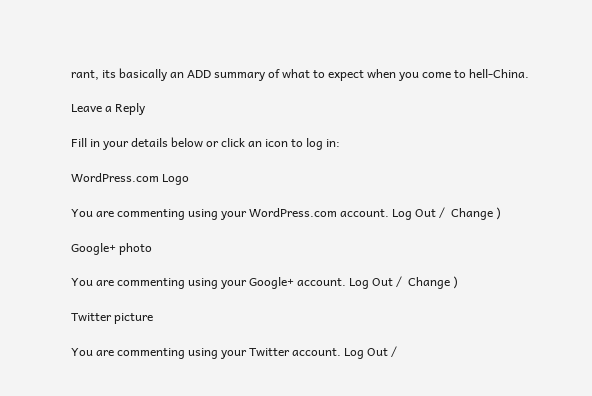rant, its basically an ADD summary of what to expect when you come to hell-China.

Leave a Reply

Fill in your details below or click an icon to log in:

WordPress.com Logo

You are commenting using your WordPress.com account. Log Out /  Change )

Google+ photo

You are commenting using your Google+ account. Log Out /  Change )

Twitter picture

You are commenting using your Twitter account. Log Out /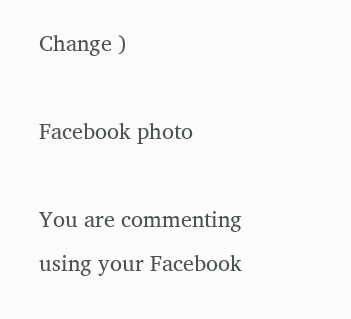Change )

Facebook photo

You are commenting using your Facebook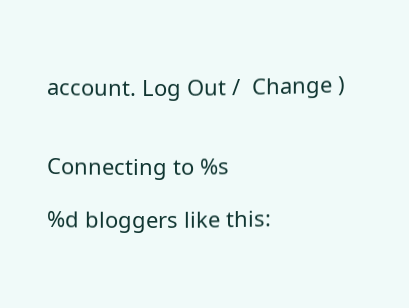account. Log Out /  Change )


Connecting to %s

%d bloggers like this: